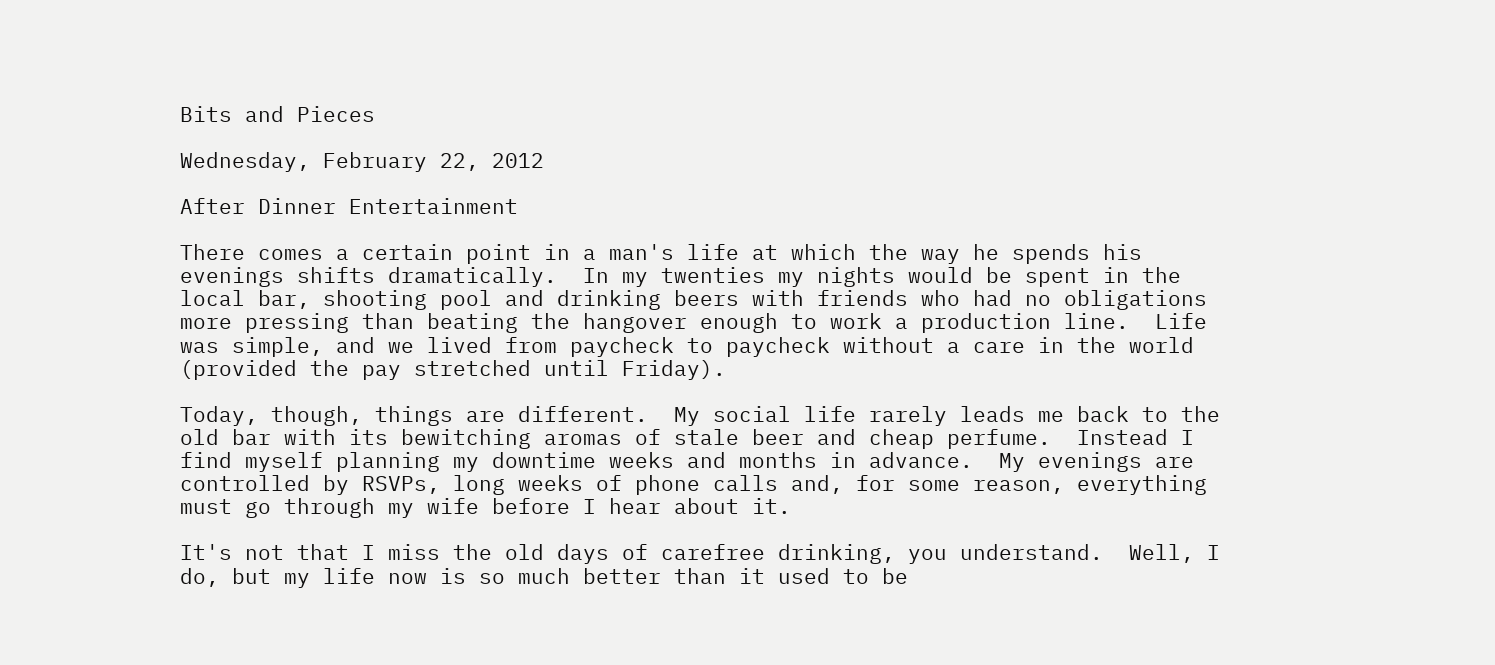Bits and Pieces

Wednesday, February 22, 2012

After Dinner Entertainment

There comes a certain point in a man's life at which the way he spends his evenings shifts dramatically.  In my twenties my nights would be spent in the local bar, shooting pool and drinking beers with friends who had no obligations more pressing than beating the hangover enough to work a production line.  Life was simple, and we lived from paycheck to paycheck without a care in the world (provided the pay stretched until Friday).

Today, though, things are different.  My social life rarely leads me back to the old bar with its bewitching aromas of stale beer and cheap perfume.  Instead I find myself planning my downtime weeks and months in advance.  My evenings are controlled by RSVPs, long weeks of phone calls and, for some reason, everything must go through my wife before I hear about it.

It's not that I miss the old days of carefree drinking, you understand.  Well, I do, but my life now is so much better than it used to be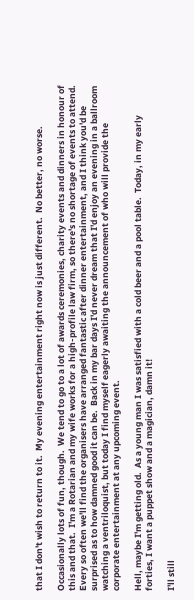that I don't wish to return to it.  My evening entertainment right now is just different.  No better, no worse.

Occasionally lots of fun, though.  We tend to go to a lot of awards ceremonies, charity events and dinners in honour of this and that.  I'm a Rotarian and my wife works for a high-profile law firm, so there's no shortage of events to attend.  Every so often we'll find the organisers have arranged fantastic after dinner entertainment, and I think you'd be surprised as to how damned good it can be.  Back in my bar days I'd never dream that I'd enjoy an evening in a ballroom watching a ventriloquist, but today I find myself eagerly awaiting the announcement of who will provide the corporate entertainment at any upcoming event.

Hell, maybe I'm getting old.  As a young man I was satisfied with a cold beer and a pool table.  Today, in my early forties, I want a puppet show and a magician, damn it!

I'll still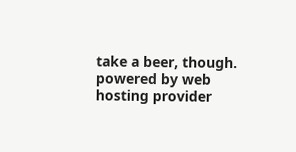take a beer, though.
powered by web hosting provider